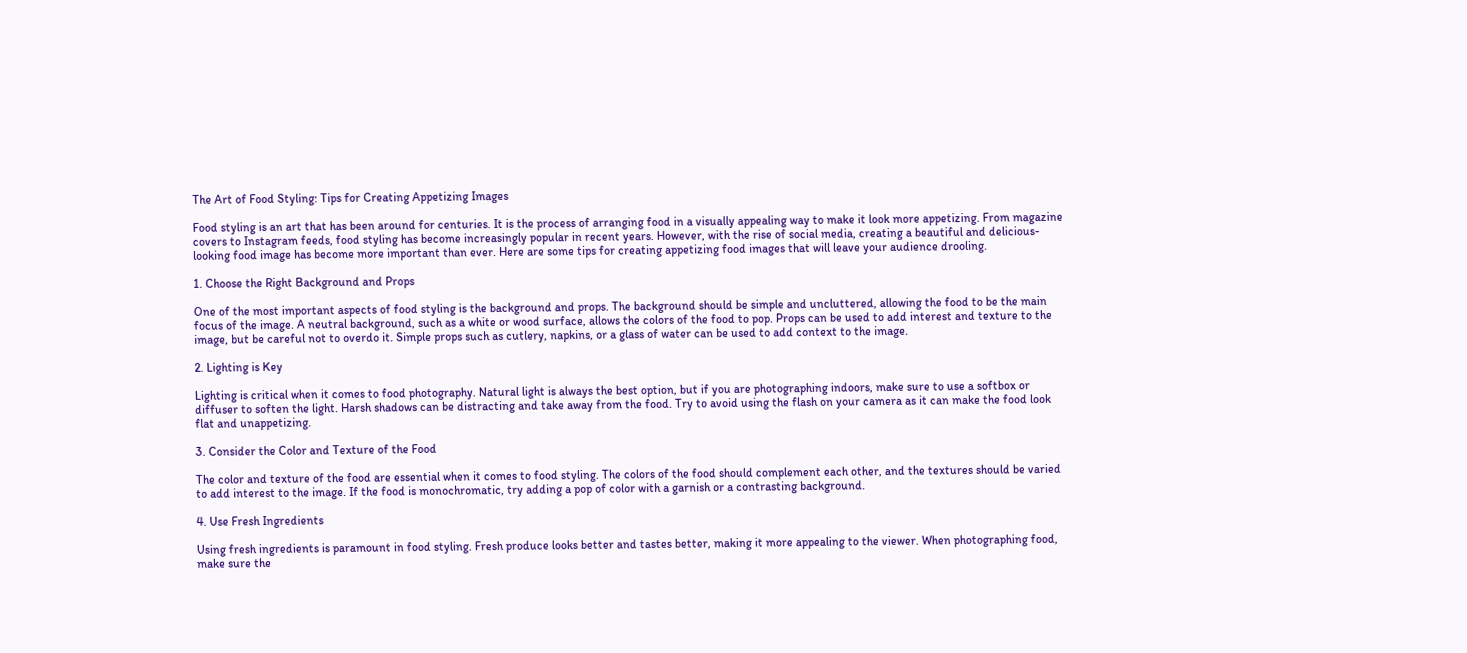The Art of Food Styling: Tips for Creating Appetizing Images

Food styling is an art that has been around for centuries. It is the process of arranging food in a visually appealing way to make it look more appetizing. From magazine covers to Instagram feeds, food styling has become increasingly popular in recent years. However, with the rise of social media, creating a beautiful and delicious-looking food image has become more important than ever. Here are some tips for creating appetizing food images that will leave your audience drooling.

1. Choose the Right Background and Props

One of the most important aspects of food styling is the background and props. The background should be simple and uncluttered, allowing the food to be the main focus of the image. A neutral background, such as a white or wood surface, allows the colors of the food to pop. Props can be used to add interest and texture to the image, but be careful not to overdo it. Simple props such as cutlery, napkins, or a glass of water can be used to add context to the image.

2. Lighting is Key

Lighting is critical when it comes to food photography. Natural light is always the best option, but if you are photographing indoors, make sure to use a softbox or diffuser to soften the light. Harsh shadows can be distracting and take away from the food. Try to avoid using the flash on your camera as it can make the food look flat and unappetizing.

3. Consider the Color and Texture of the Food

The color and texture of the food are essential when it comes to food styling. The colors of the food should complement each other, and the textures should be varied to add interest to the image. If the food is monochromatic, try adding a pop of color with a garnish or a contrasting background.

4. Use Fresh Ingredients

Using fresh ingredients is paramount in food styling. Fresh produce looks better and tastes better, making it more appealing to the viewer. When photographing food, make sure the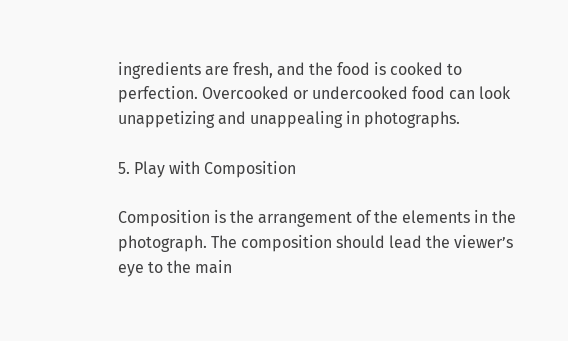ingredients are fresh, and the food is cooked to perfection. Overcooked or undercooked food can look unappetizing and unappealing in photographs.

5. Play with Composition

Composition is the arrangement of the elements in the photograph. The composition should lead the viewer’s eye to the main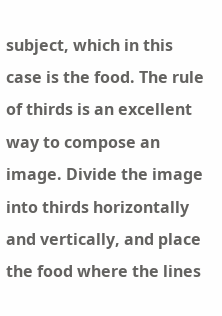subject, which in this case is the food. The rule of thirds is an excellent way to compose an image. Divide the image into thirds horizontally and vertically, and place the food where the lines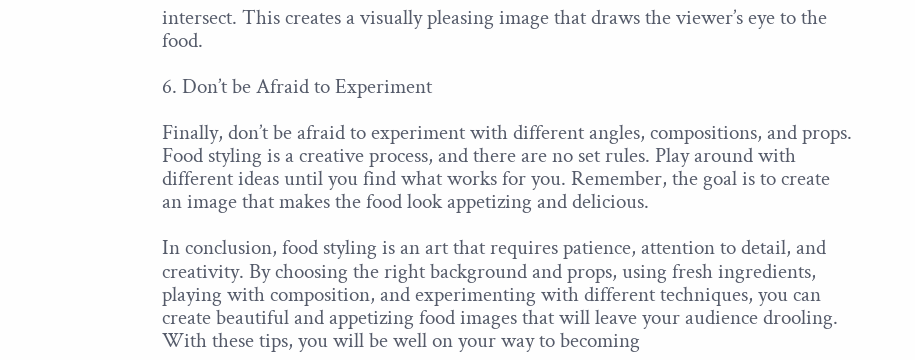intersect. This creates a visually pleasing image that draws the viewer’s eye to the food.

6. Don’t be Afraid to Experiment

Finally, don’t be afraid to experiment with different angles, compositions, and props. Food styling is a creative process, and there are no set rules. Play around with different ideas until you find what works for you. Remember, the goal is to create an image that makes the food look appetizing and delicious.

In conclusion, food styling is an art that requires patience, attention to detail, and creativity. By choosing the right background and props, using fresh ingredients, playing with composition, and experimenting with different techniques, you can create beautiful and appetizing food images that will leave your audience drooling. With these tips, you will be well on your way to becoming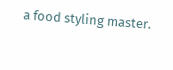a food styling master.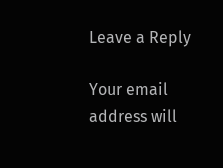Leave a Reply

Your email address will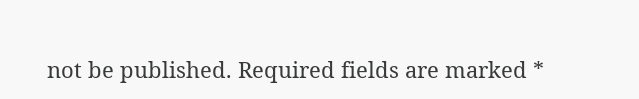not be published. Required fields are marked *